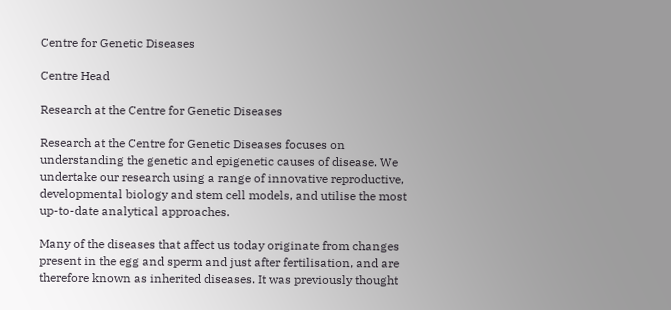Centre for Genetic Diseases

Centre Head

Research at the Centre for Genetic Diseases

Research at the Centre for Genetic Diseases focuses on understanding the genetic and epigenetic causes of disease. We undertake our research using a range of innovative reproductive, developmental biology and stem cell models, and utilise the most up-to-date analytical approaches.

Many of the diseases that affect us today originate from changes present in the egg and sperm and just after fertilisation, and are therefore known as inherited diseases. It was previously thought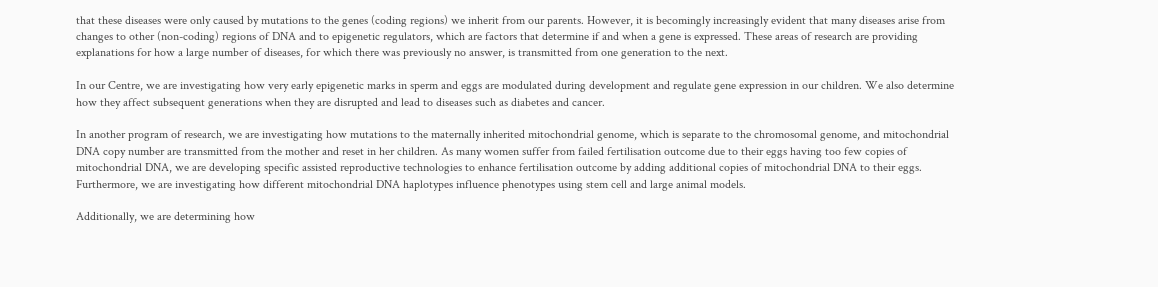that these diseases were only caused by mutations to the genes (coding regions) we inherit from our parents. However, it is becomingly increasingly evident that many diseases arise from changes to other (non-coding) regions of DNA and to epigenetic regulators, which are factors that determine if and when a gene is expressed. These areas of research are providing explanations for how a large number of diseases, for which there was previously no answer, is transmitted from one generation to the next.

In our Centre, we are investigating how very early epigenetic marks in sperm and eggs are modulated during development and regulate gene expression in our children. We also determine how they affect subsequent generations when they are disrupted and lead to diseases such as diabetes and cancer.

In another program of research, we are investigating how mutations to the maternally inherited mitochondrial genome, which is separate to the chromosomal genome, and mitochondrial DNA copy number are transmitted from the mother and reset in her children. As many women suffer from failed fertilisation outcome due to their eggs having too few copies of mitochondrial DNA, we are developing specific assisted reproductive technologies to enhance fertilisation outcome by adding additional copies of mitochondrial DNA to their eggs. Furthermore, we are investigating how different mitochondrial DNA haplotypes influence phenotypes using stem cell and large animal models.

Additionally, we are determining how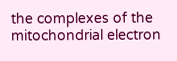the complexes of the mitochondrial electron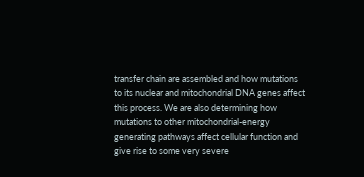transfer chain are assembled and how mutations to its nuclear and mitochondrial DNA genes affect this process. We are also determining how mutations to other mitochondrial-energy generating pathways affect cellular function and give rise to some very severe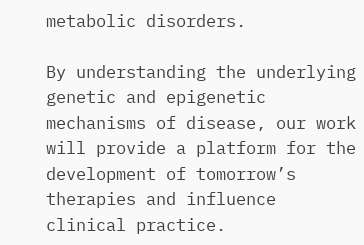metabolic disorders.

By understanding the underlying genetic and epigenetic mechanisms of disease, our work will provide a platform for the development of tomorrow’s therapies and influence clinical practice.